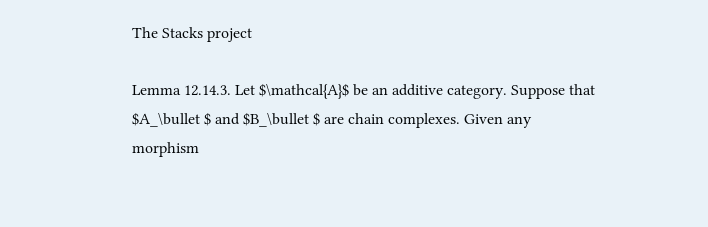The Stacks project

Lemma 12.14.3. Let $\mathcal{A}$ be an additive category. Suppose that $A_\bullet $ and $B_\bullet $ are chain complexes. Given any morphism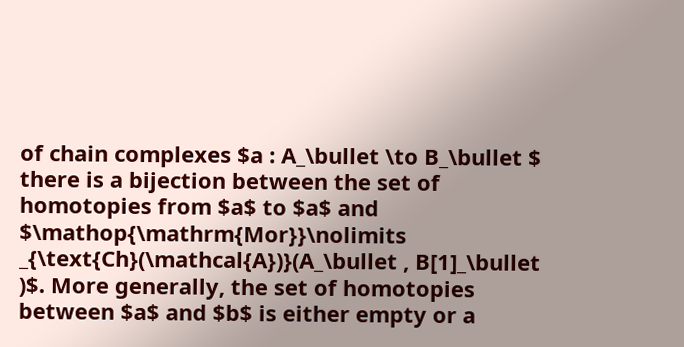of chain complexes $a : A_\bullet \to B_\bullet $ there is a bijection between the set of homotopies from $a$ to $a$ and $\mathop{\mathrm{Mor}}\nolimits _{\text{Ch}(\mathcal{A})}(A_\bullet , B[1]_\bullet )$. More generally, the set of homotopies between $a$ and $b$ is either empty or a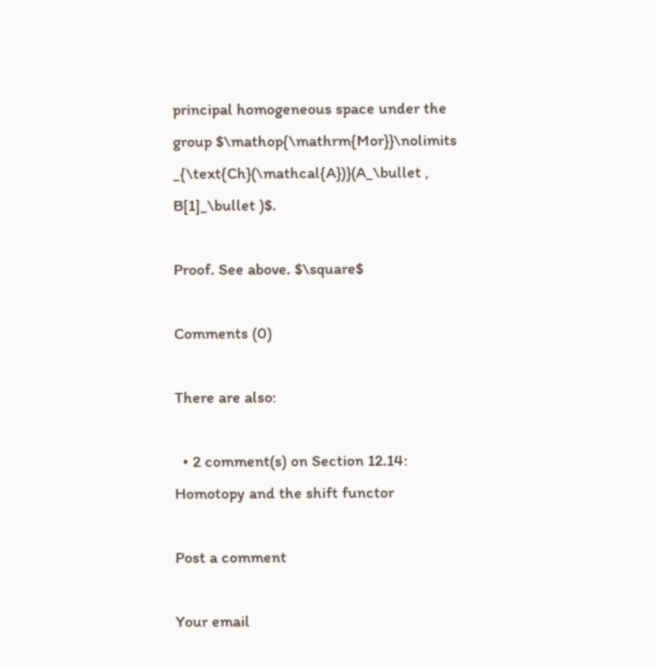principal homogeneous space under the group $\mathop{\mathrm{Mor}}\nolimits _{\text{Ch}(\mathcal{A})}(A_\bullet , B[1]_\bullet )$.

Proof. See above. $\square$

Comments (0)

There are also:

  • 2 comment(s) on Section 12.14: Homotopy and the shift functor

Post a comment

Your email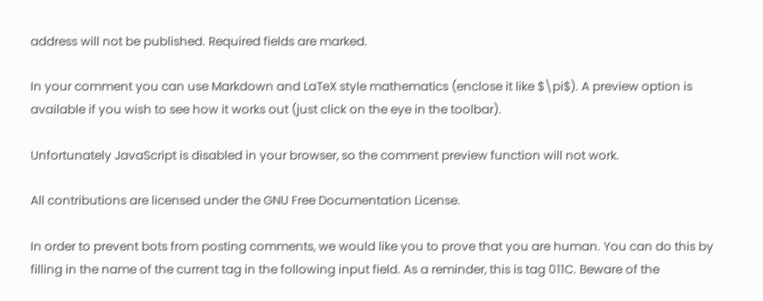address will not be published. Required fields are marked.

In your comment you can use Markdown and LaTeX style mathematics (enclose it like $\pi$). A preview option is available if you wish to see how it works out (just click on the eye in the toolbar).

Unfortunately JavaScript is disabled in your browser, so the comment preview function will not work.

All contributions are licensed under the GNU Free Documentation License.

In order to prevent bots from posting comments, we would like you to prove that you are human. You can do this by filling in the name of the current tag in the following input field. As a reminder, this is tag 011C. Beware of the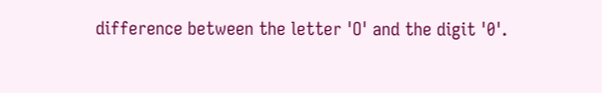difference between the letter 'O' and the digit '0'.